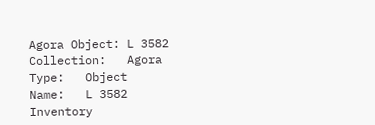Agora Object: L 3582
Collection:   Agora
Type:   Object
Name:   L 3582
Inventory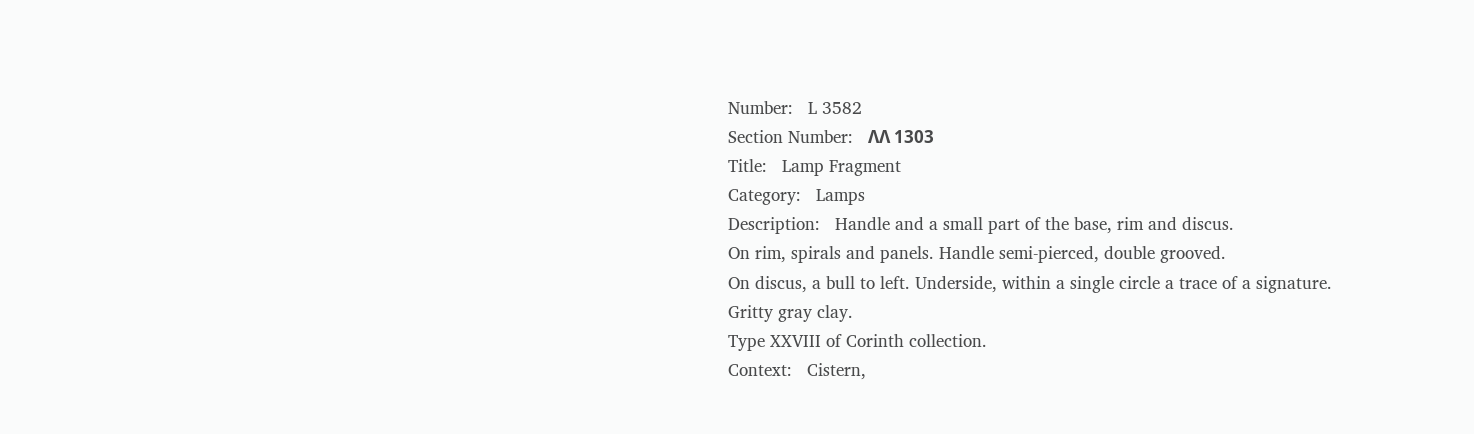Number:   L 3582
Section Number:   ΛΛ 1303
Title:   Lamp Fragment
Category:   Lamps
Description:   Handle and a small part of the base, rim and discus.
On rim, spirals and panels. Handle semi-pierced, double grooved.
On discus, a bull to left. Underside, within a single circle a trace of a signature.
Gritty gray clay.
Type XXVIII of Corinth collection.
Context:   Cistern,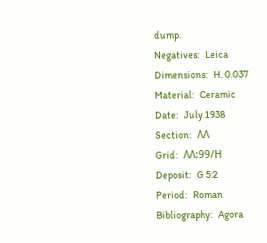dump.
Negatives:   Leica
Dimensions:   H. 0.037
Material:   Ceramic
Date:   July 1938
Section:   ΛΛ
Grid:   ΛΛ:99/Η
Deposit:   G 5:2
Period:   Roman
Bibliography:   Agora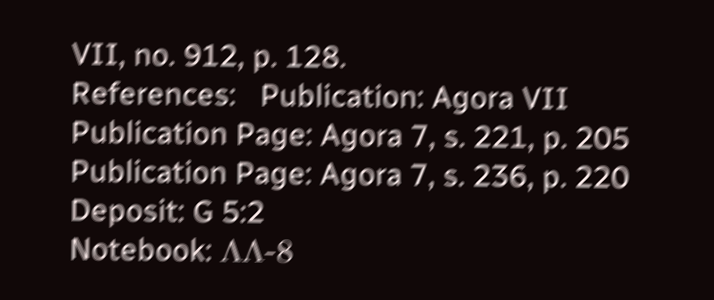VII, no. 912, p. 128.
References:   Publication: Agora VII
Publication Page: Agora 7, s. 221, p. 205
Publication Page: Agora 7, s. 236, p. 220
Deposit: G 5:2
Notebook: ΛΛ-8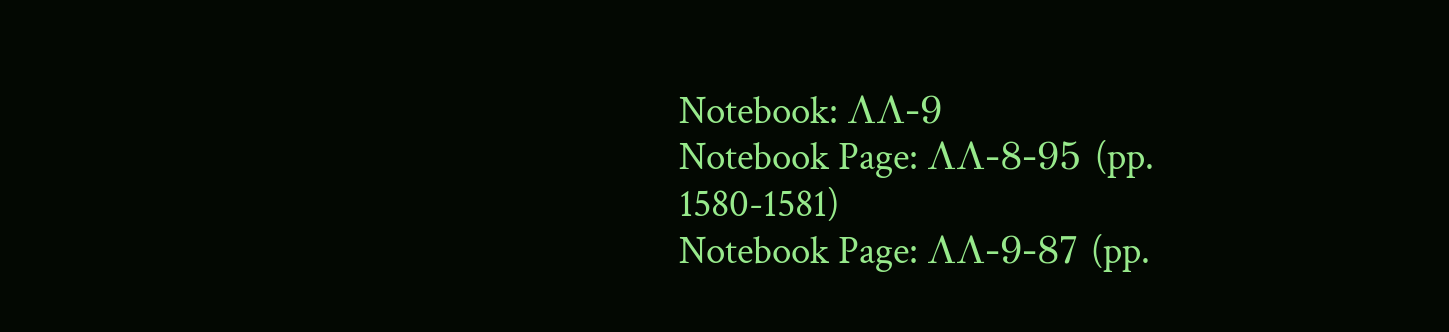Notebook: ΛΛ-9
Notebook Page: ΛΛ-8-95 (pp. 1580-1581)
Notebook Page: ΛΛ-9-87 (pp.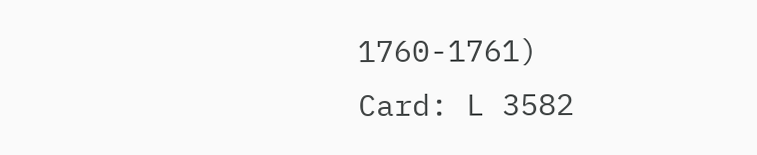1760-1761)
Card: L 3582